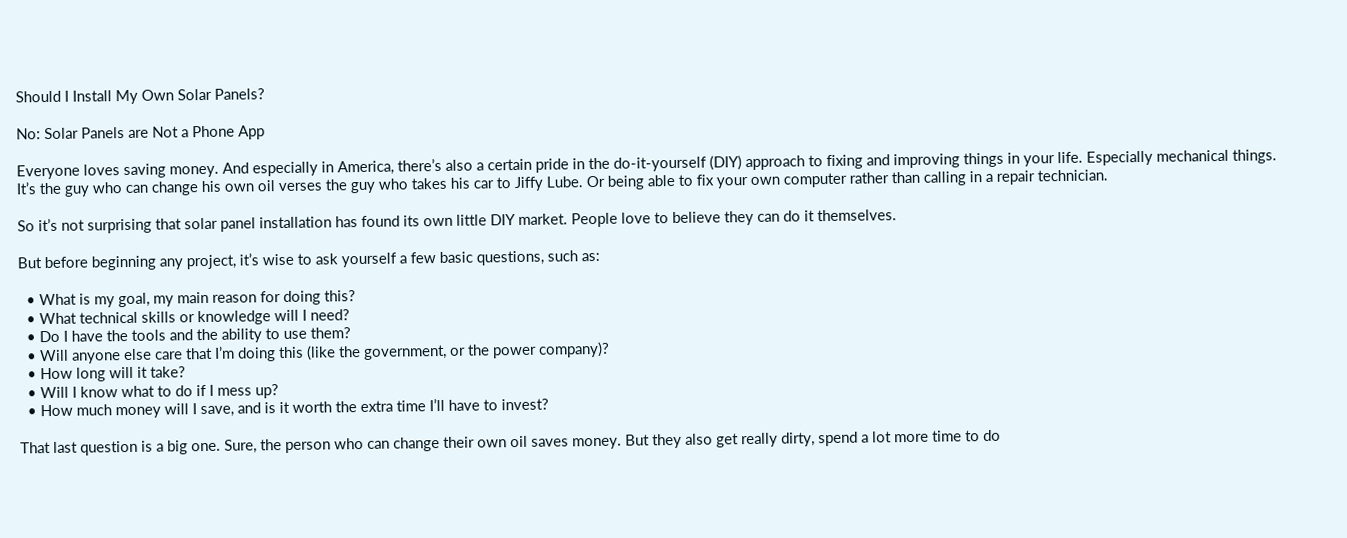Should I Install My Own Solar Panels?

No: Solar Panels are Not a Phone App

Everyone loves saving money. And especially in America, there’s also a certain pride in the do-it-yourself (DIY) approach to fixing and improving things in your life. Especially mechanical things. It’s the guy who can change his own oil verses the guy who takes his car to Jiffy Lube. Or being able to fix your own computer rather than calling in a repair technician.

So it’s not surprising that solar panel installation has found its own little DIY market. People love to believe they can do it themselves.

But before beginning any project, it’s wise to ask yourself a few basic questions, such as:

  • What is my goal, my main reason for doing this?
  • What technical skills or knowledge will I need?
  • Do I have the tools and the ability to use them?
  • Will anyone else care that I’m doing this (like the government, or the power company)?
  • How long will it take?
  • Will I know what to do if I mess up?
  • How much money will I save, and is it worth the extra time I’ll have to invest?

That last question is a big one. Sure, the person who can change their own oil saves money. But they also get really dirty, spend a lot more time to do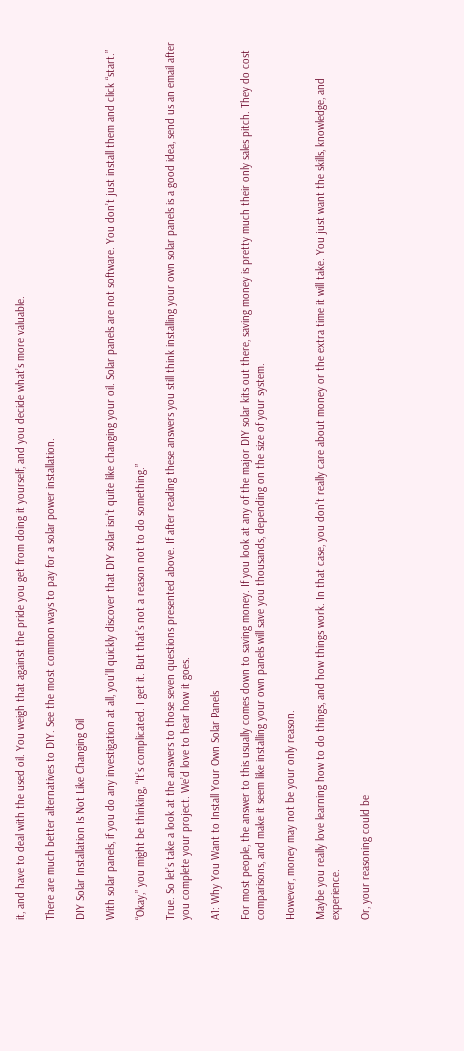it, and have to deal with the used oil. You weigh that against the pride you get from doing it yourself, and you decide what’s more valuable.

There are much better alternatives to DIY. See the most common ways to pay for a solar power installation.

DIY Solar Installation Is Not Like Changing Oil

With solar panels, if you do any investigation at all, you’ll quickly discover that DIY solar isn’t quite like changing your oil. Solar panels are not software. You don’t just install them and click “start.”

“Okay,” you might be thinking, “It’s complicated. I get it. But that’s not a reason not to do something.”

True. So let’s take a look at the answers to those seven questions presented above. If after reading these answers you still think installing your own solar panels is a good idea, send us an email after you complete your project. We’d love to hear how it goes.

A1: Why You Want to Install Your Own Solar Panels

For most people, the answer to this usually comes down to saving money. If you look at any of the major DIY solar kits out there, saving money is pretty much their only sales pitch. They do cost comparisons, and make it seem like installing your own panels will save you thousands, depending on the size of your system.

However, money may not be your only reason.

Maybe you really love learning how to do things, and how things work. In that case, you don’t really care about money or the extra time it will take. You just want the skills, knowledge, and experience.

Or, your reasoning could be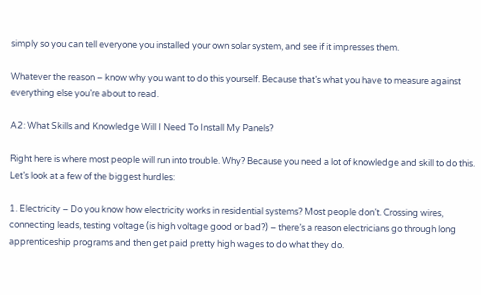simply so you can tell everyone you installed your own solar system, and see if it impresses them.

Whatever the reason – know why you want to do this yourself. Because that’s what you have to measure against everything else you’re about to read.

A2: What Skills and Knowledge Will I Need To Install My Panels?

Right here is where most people will run into trouble. Why? Because you need a lot of knowledge and skill to do this. Let’s look at a few of the biggest hurdles:

1. Electricity – Do you know how electricity works in residential systems? Most people don’t. Crossing wires, connecting leads, testing voltage (is high voltage good or bad?) – there’s a reason electricians go through long apprenticeship programs and then get paid pretty high wages to do what they do.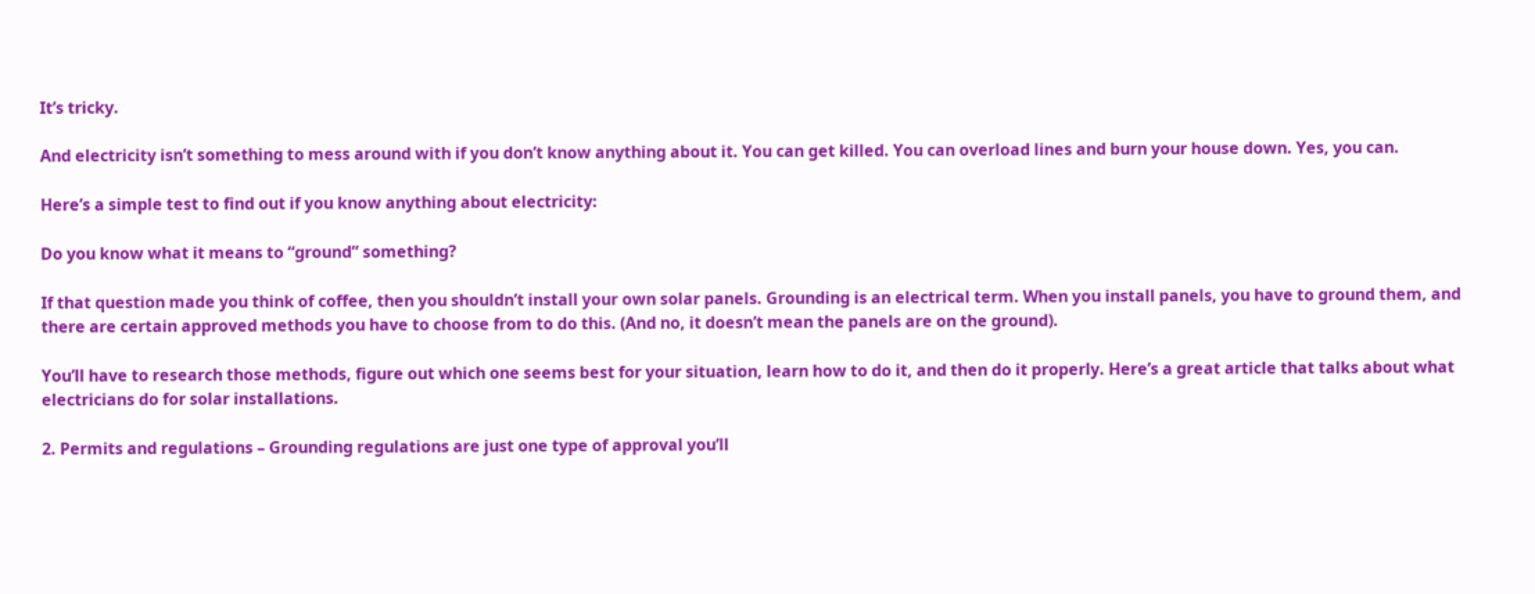It’s tricky.

And electricity isn’t something to mess around with if you don’t know anything about it. You can get killed. You can overload lines and burn your house down. Yes, you can.

Here’s a simple test to find out if you know anything about electricity:

Do you know what it means to “ground” something?

If that question made you think of coffee, then you shouldn’t install your own solar panels. Grounding is an electrical term. When you install panels, you have to ground them, and there are certain approved methods you have to choose from to do this. (And no, it doesn’t mean the panels are on the ground).

You’ll have to research those methods, figure out which one seems best for your situation, learn how to do it, and then do it properly. Here’s a great article that talks about what electricians do for solar installations.

2. Permits and regulations – Grounding regulations are just one type of approval you’ll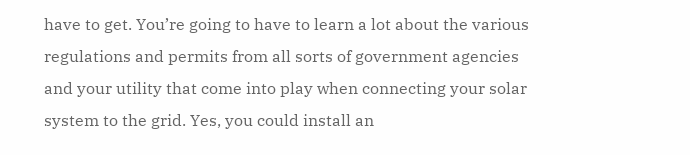have to get. You’re going to have to learn a lot about the various regulations and permits from all sorts of government agencies and your utility that come into play when connecting your solar system to the grid. Yes, you could install an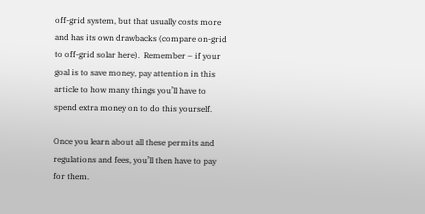off-grid system, but that usually costs more and has its own drawbacks (compare on-grid to off-grid solar here).  Remember – if your goal is to save money, pay attention in this article to how many things you’ll have to spend extra money on to do this yourself.

Once you learn about all these permits and regulations and fees, you’ll then have to pay for them.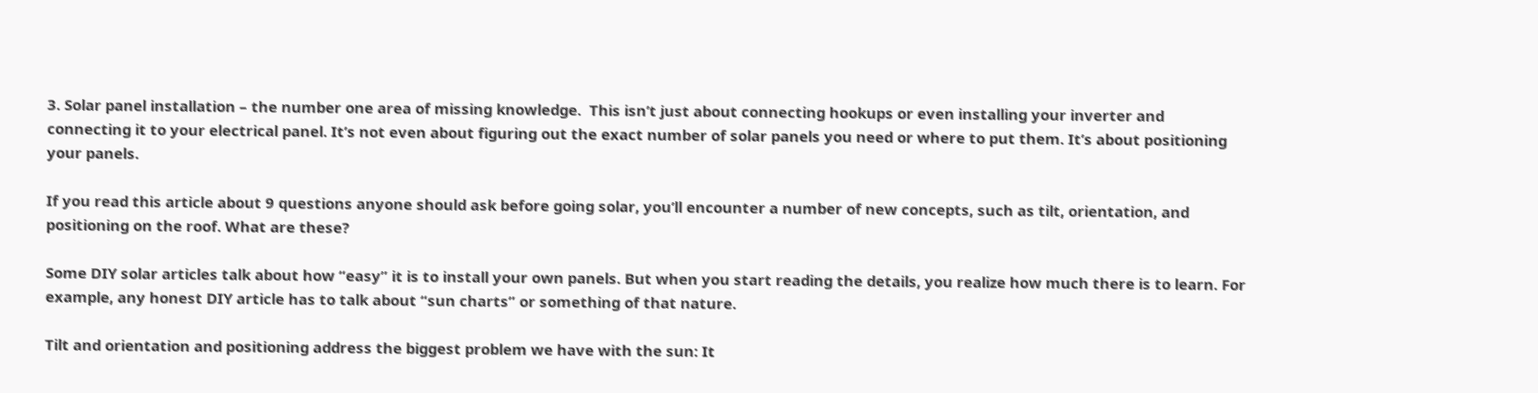3. Solar panel installation – the number one area of missing knowledge.  This isn’t just about connecting hookups or even installing your inverter and connecting it to your electrical panel. It’s not even about figuring out the exact number of solar panels you need or where to put them. It’s about positioning your panels.

If you read this article about 9 questions anyone should ask before going solar, you’ll encounter a number of new concepts, such as tilt, orientation, and positioning on the roof. What are these?

Some DIY solar articles talk about how “easy” it is to install your own panels. But when you start reading the details, you realize how much there is to learn. For example, any honest DIY article has to talk about “sun charts” or something of that nature.

Tilt and orientation and positioning address the biggest problem we have with the sun: It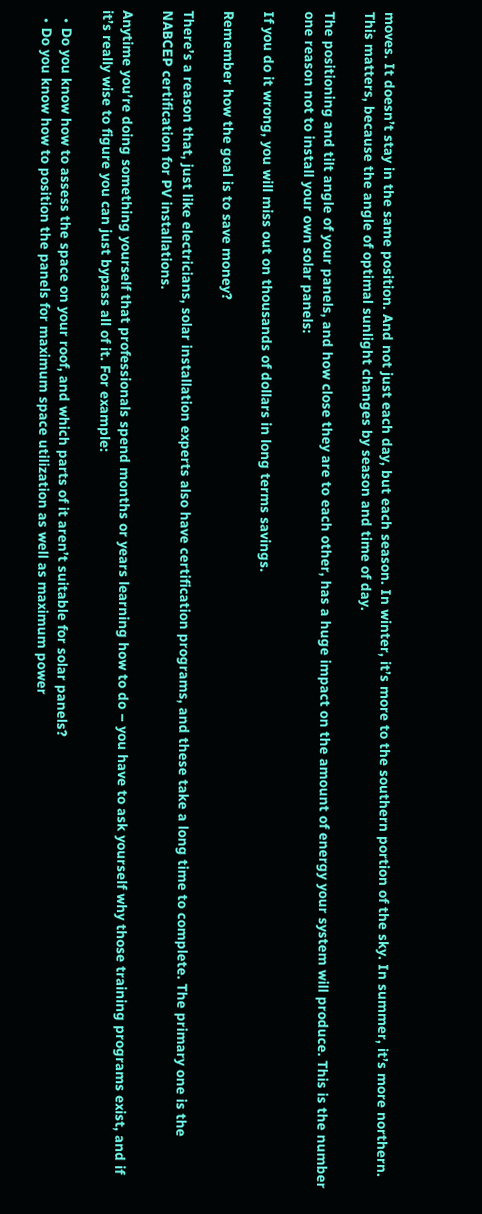moves. It doesn’t stay in the same position. And not just each day, but each season. In winter, it’s more to the southern portion of the sky. In summer, it’s more northern. This matters, because the angle of optimal sunlight changes by season and time of day.

The positioning and tilt angle of your panels, and how close they are to each other, has a huge impact on the amount of energy your system will produce. This is the number one reason not to install your own solar panels:

If you do it wrong, you will miss out on thousands of dollars in long terms savings.

Remember how the goal is to save money?

There’s a reason that, just like electricians, solar installation experts also have certification programs, and these take a long time to complete. The primary one is the NABCEP certification for PV installations.

Anytime you’re doing something yourself that professionals spend months or years learning how to do – you have to ask yourself why those training programs exist, and if it’s really wise to figure you can just bypass all of it. For example:

  • Do you know how to assess the space on your roof, and which parts of it aren’t suitable for solar panels?
  • Do you know how to position the panels for maximum space utilization as well as maximum power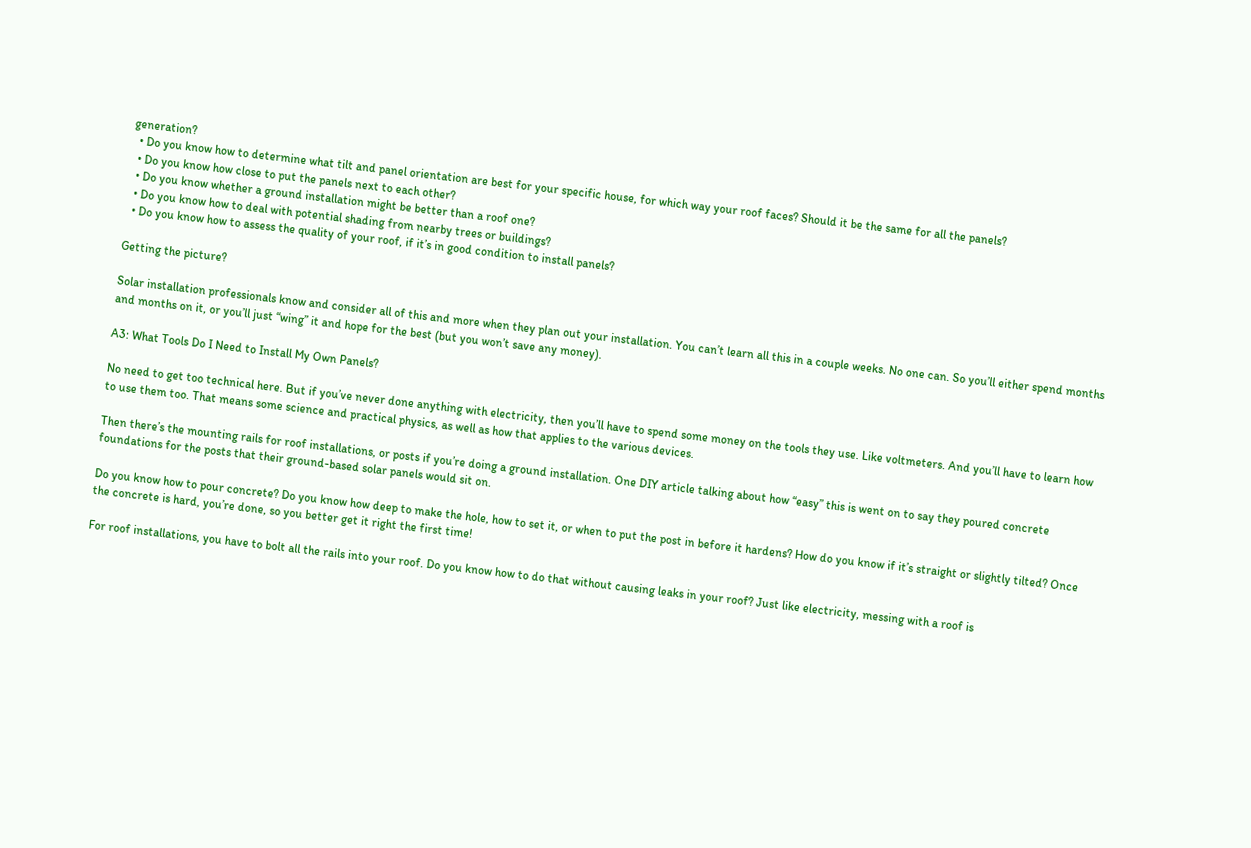generation?
  • Do you know how to determine what tilt and panel orientation are best for your specific house, for which way your roof faces? Should it be the same for all the panels?
  • Do you know how close to put the panels next to each other?
  • Do you know whether a ground installation might be better than a roof one?
  • Do you know how to deal with potential shading from nearby trees or buildings?
  • Do you know how to assess the quality of your roof, if it’s in good condition to install panels?

Getting the picture?

Solar installation professionals know and consider all of this and more when they plan out your installation. You can’t learn all this in a couple weeks. No one can. So you’ll either spend months and months on it, or you’ll just “wing” it and hope for the best (but you won’t save any money).

A3: What Tools Do I Need to Install My Own Panels?

No need to get too technical here. But if you’ve never done anything with electricity, then you’ll have to spend some money on the tools they use. Like voltmeters. And you’ll have to learn how to use them too. That means some science and practical physics, as well as how that applies to the various devices.

Then there’s the mounting rails for roof installations, or posts if you’re doing a ground installation. One DIY article talking about how “easy” this is went on to say they poured concrete foundations for the posts that their ground-based solar panels would sit on.

Do you know how to pour concrete? Do you know how deep to make the hole, how to set it, or when to put the post in before it hardens? How do you know if it’s straight or slightly tilted? Once the concrete is hard, you’re done, so you better get it right the first time!

For roof installations, you have to bolt all the rails into your roof. Do you know how to do that without causing leaks in your roof? Just like electricity, messing with a roof is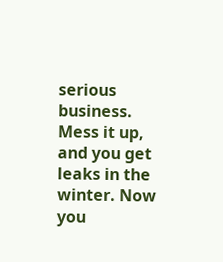serious business. Mess it up, and you get leaks in the winter. Now you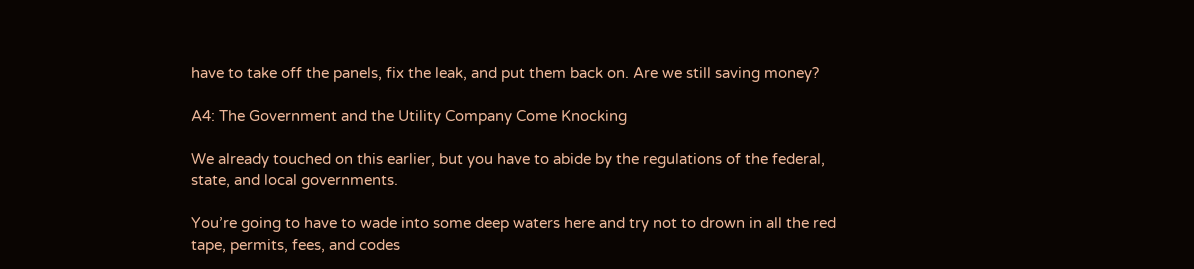have to take off the panels, fix the leak, and put them back on. Are we still saving money?

A4: The Government and the Utility Company Come Knocking

We already touched on this earlier, but you have to abide by the regulations of the federal, state, and local governments.

You’re going to have to wade into some deep waters here and try not to drown in all the red tape, permits, fees, and codes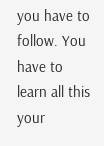you have to follow. You have to learn all this your